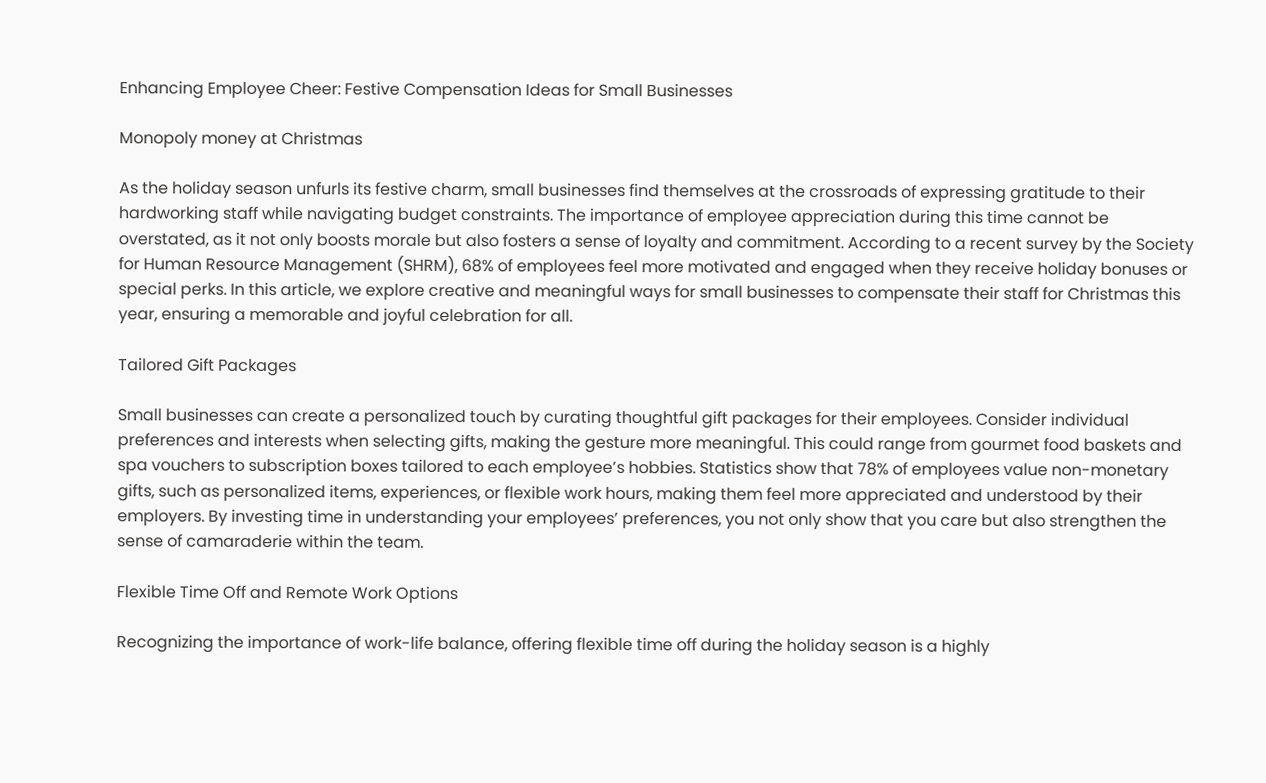Enhancing Employee Cheer: Festive Compensation Ideas for Small Businesses

Monopoly money at Christmas

As the holiday season unfurls its festive charm, small businesses find themselves at the crossroads of expressing gratitude to their hardworking staff while navigating budget constraints. The importance of employee appreciation during this time cannot be overstated, as it not only boosts morale but also fosters a sense of loyalty and commitment. According to a recent survey by the Society for Human Resource Management (SHRM), 68% of employees feel more motivated and engaged when they receive holiday bonuses or special perks. In this article, we explore creative and meaningful ways for small businesses to compensate their staff for Christmas this year, ensuring a memorable and joyful celebration for all.

Tailored Gift Packages

Small businesses can create a personalized touch by curating thoughtful gift packages for their employees. Consider individual preferences and interests when selecting gifts, making the gesture more meaningful. This could range from gourmet food baskets and spa vouchers to subscription boxes tailored to each employee’s hobbies. Statistics show that 78% of employees value non-monetary gifts, such as personalized items, experiences, or flexible work hours, making them feel more appreciated and understood by their employers. By investing time in understanding your employees’ preferences, you not only show that you care but also strengthen the sense of camaraderie within the team.

Flexible Time Off and Remote Work Options

Recognizing the importance of work-life balance, offering flexible time off during the holiday season is a highly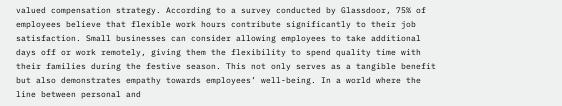valued compensation strategy. According to a survey conducted by Glassdoor, 75% of employees believe that flexible work hours contribute significantly to their job satisfaction. Small businesses can consider allowing employees to take additional days off or work remotely, giving them the flexibility to spend quality time with their families during the festive season. This not only serves as a tangible benefit but also demonstrates empathy towards employees’ well-being. In a world where the line between personal and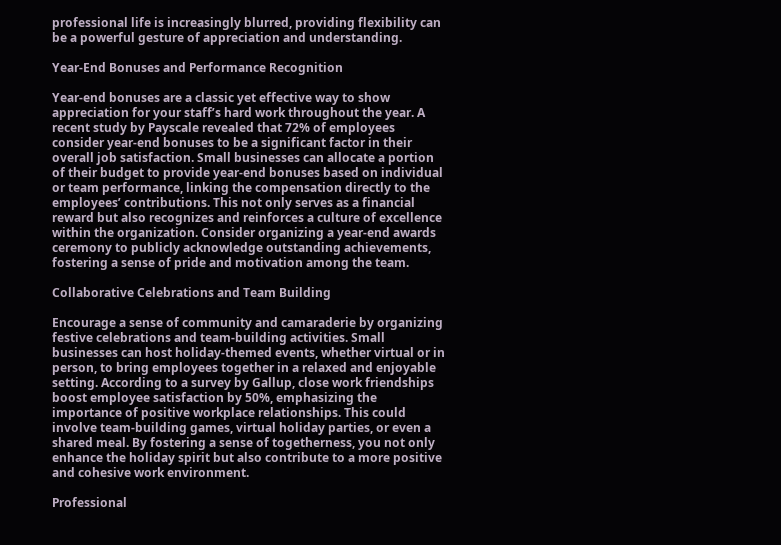professional life is increasingly blurred, providing flexibility can be a powerful gesture of appreciation and understanding.

Year-End Bonuses and Performance Recognition

Year-end bonuses are a classic yet effective way to show appreciation for your staff’s hard work throughout the year. A recent study by Payscale revealed that 72% of employees consider year-end bonuses to be a significant factor in their overall job satisfaction. Small businesses can allocate a portion of their budget to provide year-end bonuses based on individual or team performance, linking the compensation directly to the employees’ contributions. This not only serves as a financial reward but also recognizes and reinforces a culture of excellence within the organization. Consider organizing a year-end awards ceremony to publicly acknowledge outstanding achievements, fostering a sense of pride and motivation among the team.

Collaborative Celebrations and Team Building

Encourage a sense of community and camaraderie by organizing festive celebrations and team-building activities. Small businesses can host holiday-themed events, whether virtual or in person, to bring employees together in a relaxed and enjoyable setting. According to a survey by Gallup, close work friendships boost employee satisfaction by 50%, emphasizing the importance of positive workplace relationships. This could involve team-building games, virtual holiday parties, or even a shared meal. By fostering a sense of togetherness, you not only enhance the holiday spirit but also contribute to a more positive and cohesive work environment.

Professional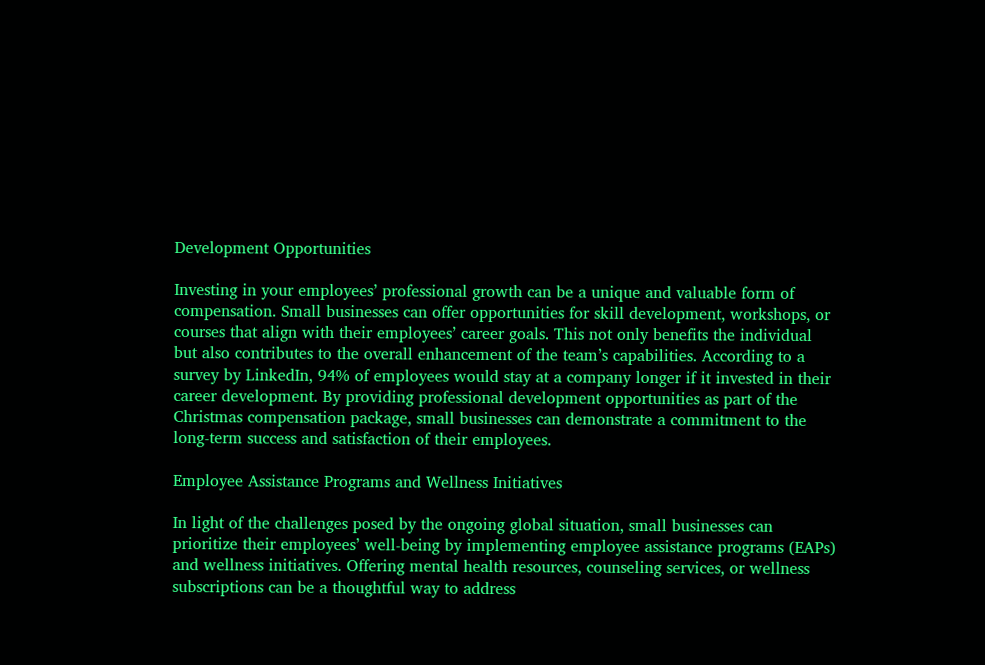Development Opportunities

Investing in your employees’ professional growth can be a unique and valuable form of compensation. Small businesses can offer opportunities for skill development, workshops, or courses that align with their employees’ career goals. This not only benefits the individual but also contributes to the overall enhancement of the team’s capabilities. According to a survey by LinkedIn, 94% of employees would stay at a company longer if it invested in their career development. By providing professional development opportunities as part of the Christmas compensation package, small businesses can demonstrate a commitment to the long-term success and satisfaction of their employees.

Employee Assistance Programs and Wellness Initiatives

In light of the challenges posed by the ongoing global situation, small businesses can prioritize their employees’ well-being by implementing employee assistance programs (EAPs) and wellness initiatives. Offering mental health resources, counseling services, or wellness subscriptions can be a thoughtful way to address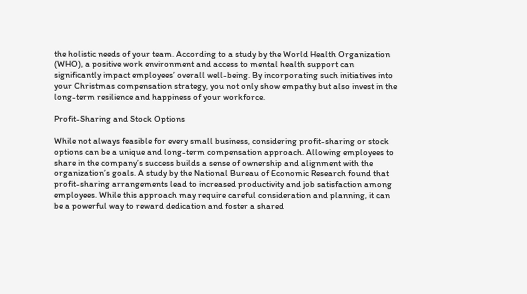the holistic needs of your team. According to a study by the World Health Organization (WHO), a positive work environment and access to mental health support can significantly impact employees’ overall well-being. By incorporating such initiatives into your Christmas compensation strategy, you not only show empathy but also invest in the long-term resilience and happiness of your workforce.

Profit-Sharing and Stock Options

While not always feasible for every small business, considering profit-sharing or stock options can be a unique and long-term compensation approach. Allowing employees to share in the company’s success builds a sense of ownership and alignment with the organization’s goals. A study by the National Bureau of Economic Research found that profit-sharing arrangements lead to increased productivity and job satisfaction among employees. While this approach may require careful consideration and planning, it can be a powerful way to reward dedication and foster a shared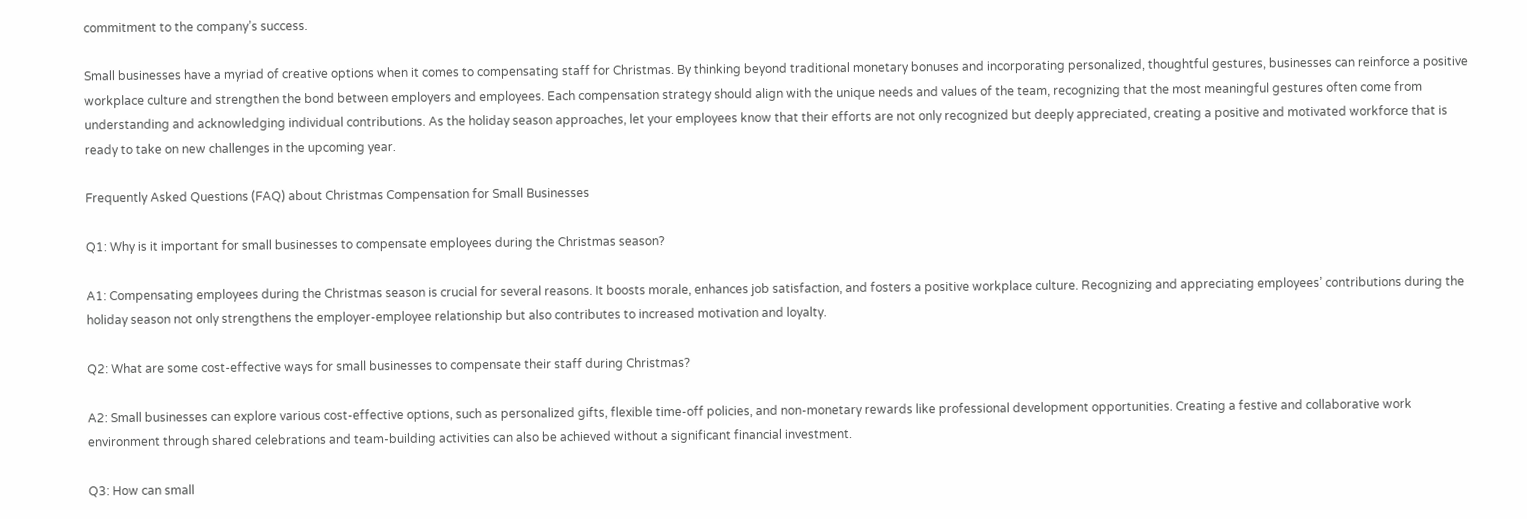commitment to the company’s success.

Small businesses have a myriad of creative options when it comes to compensating staff for Christmas. By thinking beyond traditional monetary bonuses and incorporating personalized, thoughtful gestures, businesses can reinforce a positive workplace culture and strengthen the bond between employers and employees. Each compensation strategy should align with the unique needs and values of the team, recognizing that the most meaningful gestures often come from understanding and acknowledging individual contributions. As the holiday season approaches, let your employees know that their efforts are not only recognized but deeply appreciated, creating a positive and motivated workforce that is ready to take on new challenges in the upcoming year.

Frequently Asked Questions (FAQ) about Christmas Compensation for Small Businesses

Q1: Why is it important for small businesses to compensate employees during the Christmas season?

A1: Compensating employees during the Christmas season is crucial for several reasons. It boosts morale, enhances job satisfaction, and fosters a positive workplace culture. Recognizing and appreciating employees’ contributions during the holiday season not only strengthens the employer-employee relationship but also contributes to increased motivation and loyalty.

Q2: What are some cost-effective ways for small businesses to compensate their staff during Christmas?

A2: Small businesses can explore various cost-effective options, such as personalized gifts, flexible time-off policies, and non-monetary rewards like professional development opportunities. Creating a festive and collaborative work environment through shared celebrations and team-building activities can also be achieved without a significant financial investment.

Q3: How can small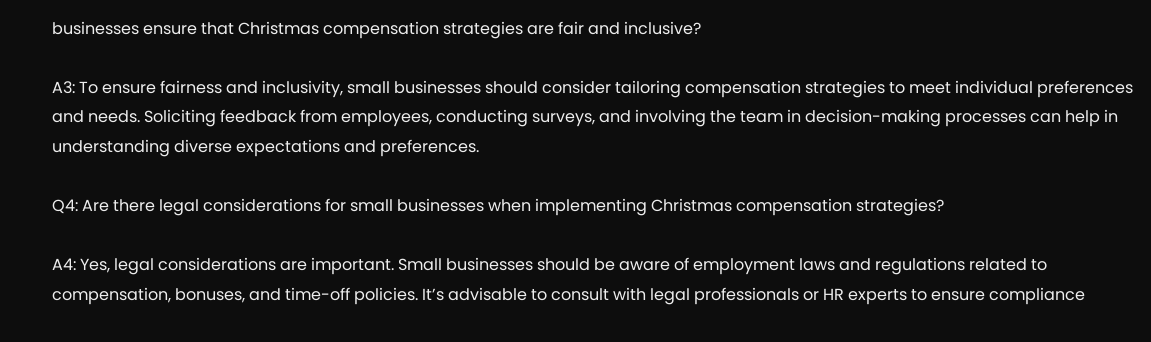businesses ensure that Christmas compensation strategies are fair and inclusive?

A3: To ensure fairness and inclusivity, small businesses should consider tailoring compensation strategies to meet individual preferences and needs. Soliciting feedback from employees, conducting surveys, and involving the team in decision-making processes can help in understanding diverse expectations and preferences.

Q4: Are there legal considerations for small businesses when implementing Christmas compensation strategies?

A4: Yes, legal considerations are important. Small businesses should be aware of employment laws and regulations related to compensation, bonuses, and time-off policies. It’s advisable to consult with legal professionals or HR experts to ensure compliance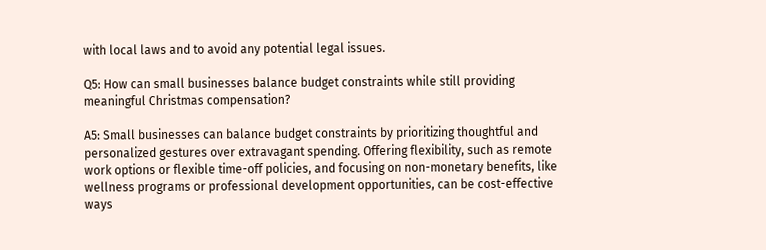with local laws and to avoid any potential legal issues.

Q5: How can small businesses balance budget constraints while still providing meaningful Christmas compensation?

A5: Small businesses can balance budget constraints by prioritizing thoughtful and personalized gestures over extravagant spending. Offering flexibility, such as remote work options or flexible time-off policies, and focusing on non-monetary benefits, like wellness programs or professional development opportunities, can be cost-effective ways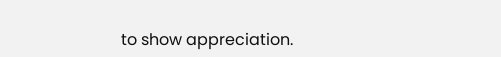to show appreciation.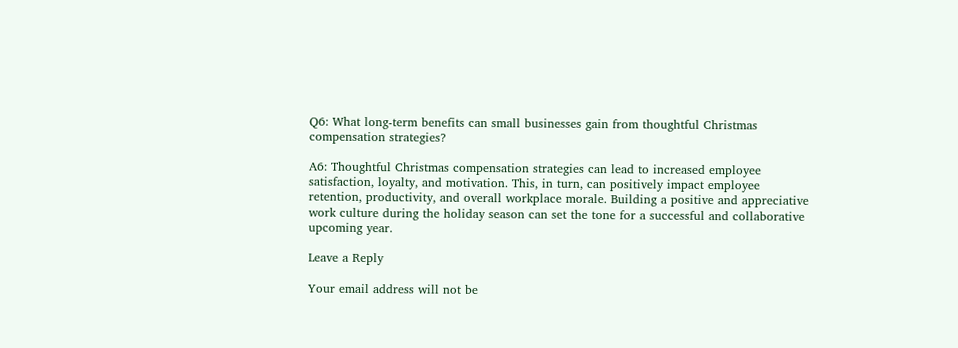Q6: What long-term benefits can small businesses gain from thoughtful Christmas compensation strategies?

A6: Thoughtful Christmas compensation strategies can lead to increased employee satisfaction, loyalty, and motivation. This, in turn, can positively impact employee retention, productivity, and overall workplace morale. Building a positive and appreciative work culture during the holiday season can set the tone for a successful and collaborative upcoming year.

Leave a Reply

Your email address will not be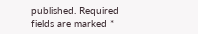published. Required fields are marked *